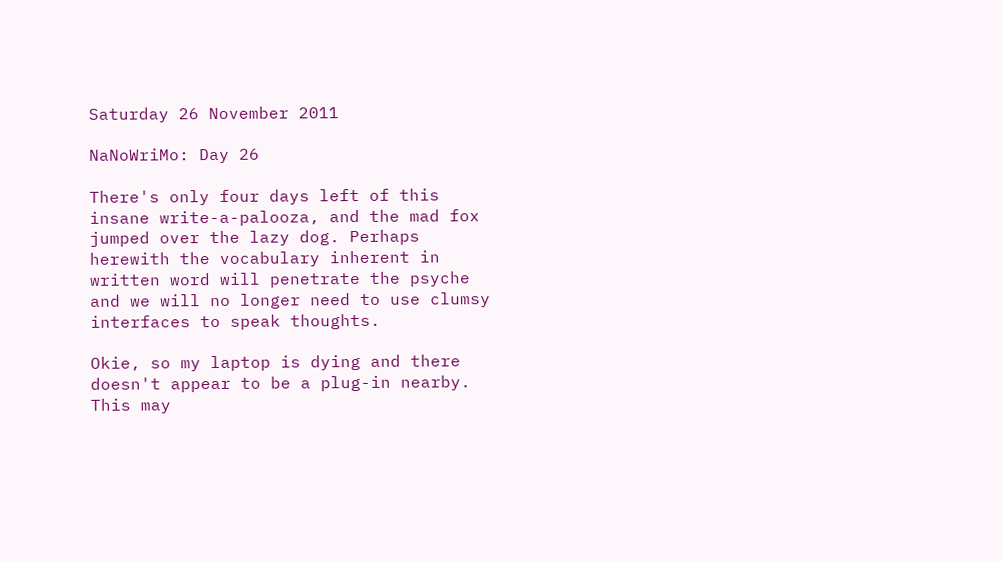Saturday 26 November 2011

NaNoWriMo: Day 26

There's only four days left of this insane write-a-palooza, and the mad fox jumped over the lazy dog. Perhaps herewith the vocabulary inherent in written word will penetrate the psyche and we will no longer need to use clumsy interfaces to speak thoughts.

Okie, so my laptop is dying and there doesn't appear to be a plug-in nearby. This may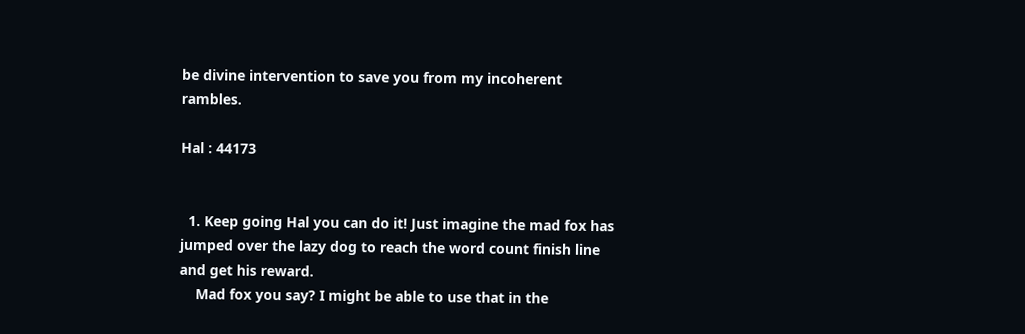be divine intervention to save you from my incoherent rambles.

Hal : 44173


  1. Keep going Hal you can do it! Just imagine the mad fox has jumped over the lazy dog to reach the word count finish line and get his reward.
    Mad fox you say? I might be able to use that in the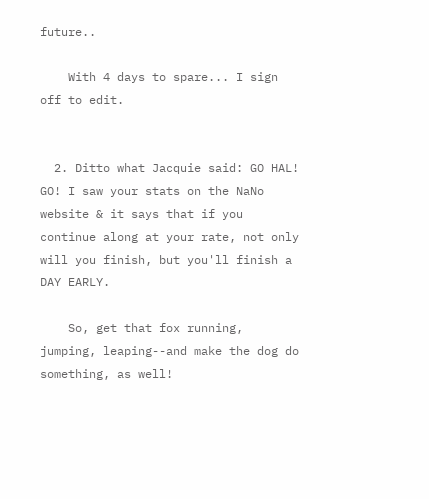future..

    With 4 days to spare... I sign off to edit.


  2. Ditto what Jacquie said: GO HAL! GO! I saw your stats on the NaNo website & it says that if you continue along at your rate, not only will you finish, but you'll finish a DAY EARLY.

    So, get that fox running, jumping, leaping--and make the dog do something, as well!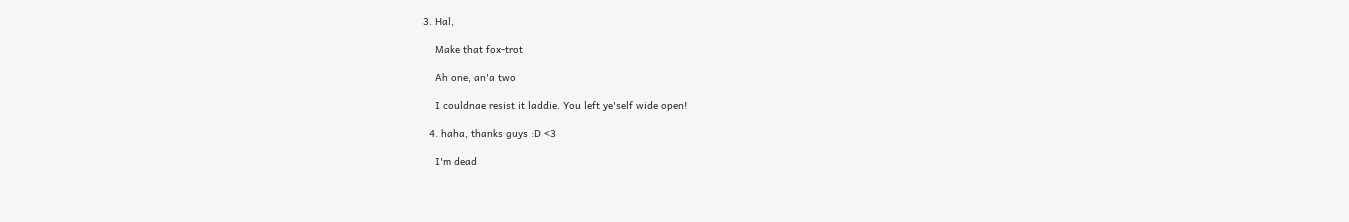3. Hal,

    Make that fox-trot

    Ah one, an'a two

    I couldnae resist it laddie. You left ye'self wide open!

  4. haha, thanks guys :D <3

    I'm dead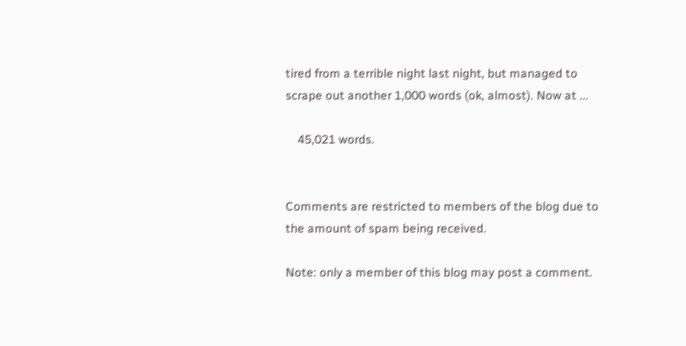tired from a terrible night last night, but managed to scrape out another 1,000 words (ok, almost). Now at ...

    45,021 words.


Comments are restricted to members of the blog due to the amount of spam being received.

Note: only a member of this blog may post a comment.